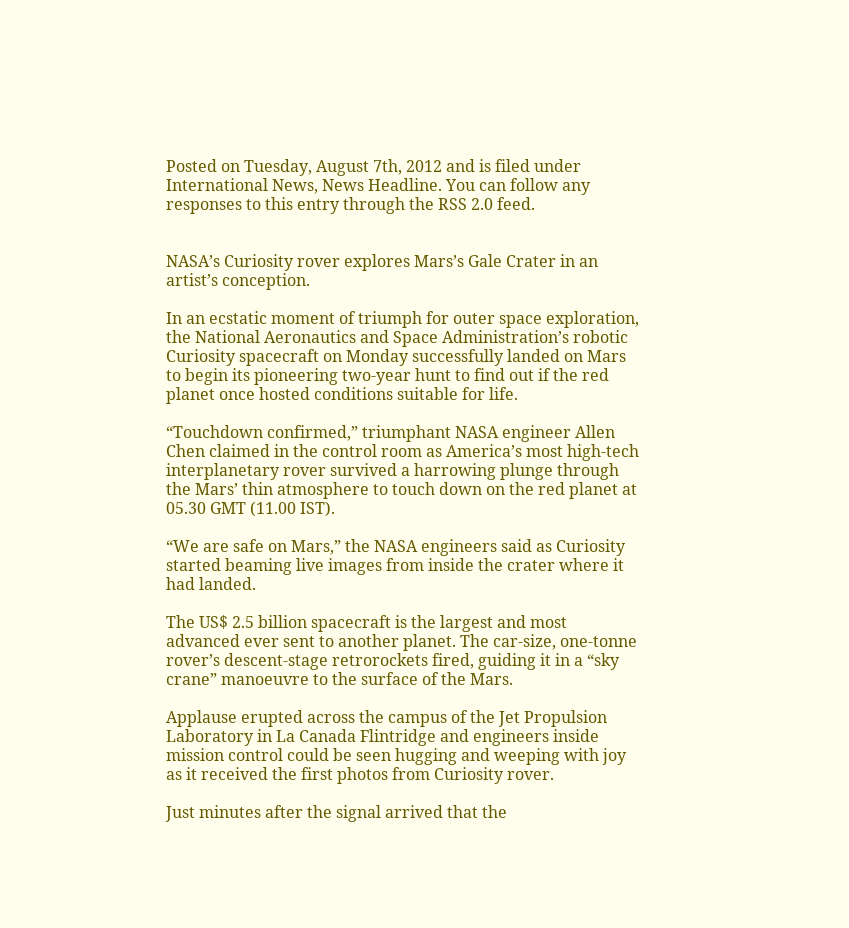Posted on Tuesday, August 7th, 2012 and is filed under International News, News Headline. You can follow any responses to this entry through the RSS 2.0 feed.


NASA’s Curiosity rover explores Mars’s Gale Crater in an artist’s conception.

In an ecstatic moment of triumph for outer space exploration, the National Aeronautics and Space Administration’s robotic Curiosity spacecraft on Monday successfully landed on Mars to begin its pioneering two-year hunt to find out if the red planet once hosted conditions suitable for life.

“Touchdown confirmed,” triumphant NASA engineer Allen Chen claimed in the control room as America’s most high-tech interplanetary rover survived a harrowing plunge through the Mars’ thin atmosphere to touch down on the red planet at 05.30 GMT (11.00 IST).

“We are safe on Mars,” the NASA engineers said as Curiosity started beaming live images from inside the crater where it had landed.

The US$ 2.5 billion spacecraft is the largest and most advanced ever sent to another planet. The car-size, one-tonne rover’s descent-stage retrorockets fired, guiding it in a “sky crane” manoeuvre to the surface of the Mars.

Applause erupted across the campus of the Jet Propulsion Laboratory in La Canada Flintridge and engineers inside mission control could be seen hugging and weeping with joy as it received the first photos from Curiosity rover.

Just minutes after the signal arrived that the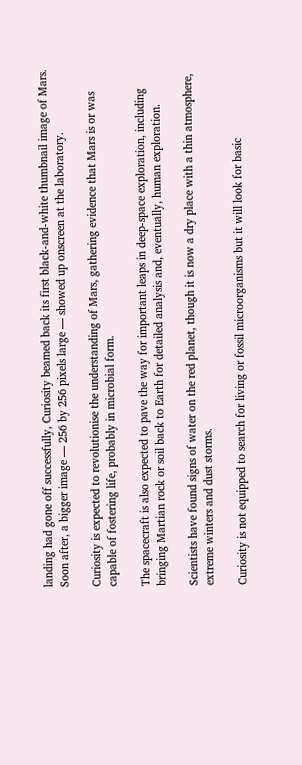landing had gone off successfully, Curiosity beamed back its first black-and-white thumbnail image of Mars. Soon after, a bigger image — 256 by 256 pixels large — showed up onscreen at the laboratory.

Curiosity is expected to revolutionise the understanding of Mars, gathering evidence that Mars is or was capable of fostering life, probably in microbial form.

The spacecraft is also expected to pave the way for important leaps in deep-space exploration, including bringing Martian rock or soil back to Earth for detailed analysis and, eventually, human exploration.

Scientists have found signs of water on the red planet, though it is now a dry place with a thin atmosphere, extreme winters and dust storms.

Curiosity is not equipped to search for living or fossil microorganisms but it will look for basic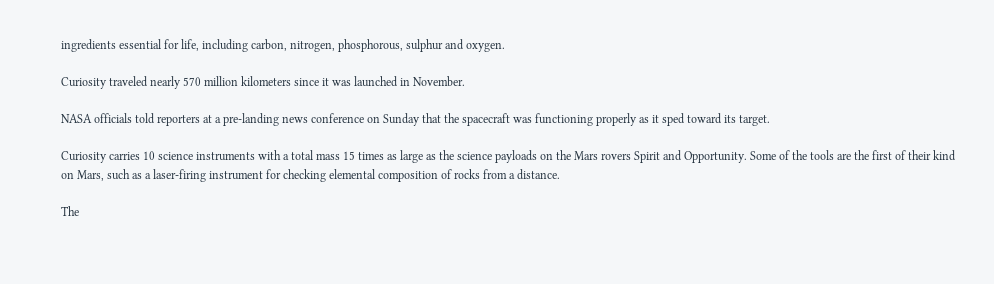ingredients essential for life, including carbon, nitrogen, phosphorous, sulphur and oxygen.

Curiosity traveled nearly 570 million kilometers since it was launched in November.

NASA officials told reporters at a pre-landing news conference on Sunday that the spacecraft was functioning properly as it sped toward its target.

Curiosity carries 10 science instruments with a total mass 15 times as large as the science payloads on the Mars rovers Spirit and Opportunity. Some of the tools are the first of their kind on Mars, such as a laser-firing instrument for checking elemental composition of rocks from a distance.

The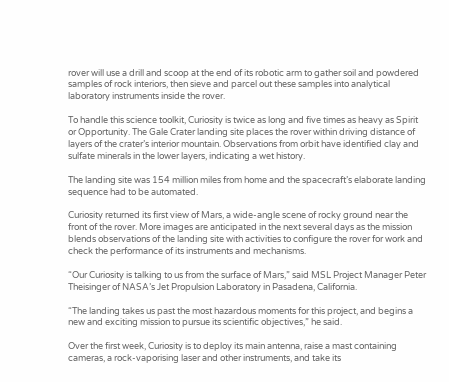rover will use a drill and scoop at the end of its robotic arm to gather soil and powdered samples of rock interiors, then sieve and parcel out these samples into analytical laboratory instruments inside the rover.

To handle this science toolkit, Curiosity is twice as long and five times as heavy as Spirit or Opportunity. The Gale Crater landing site places the rover within driving distance of layers of the crater’s interior mountain. Observations from orbit have identified clay and sulfate minerals in the lower layers, indicating a wet history.

The landing site was 154 million miles from home and the spacecraft’s elaborate landing sequence had to be automated.

Curiosity returned its first view of Mars, a wide-angle scene of rocky ground near the front of the rover. More images are anticipated in the next several days as the mission blends observations of the landing site with activities to configure the rover for work and check the performance of its instruments and mechanisms.

“Our Curiosity is talking to us from the surface of Mars,” said MSL Project Manager Peter Theisinger of NASA’s Jet Propulsion Laboratory in Pasadena, California.

“The landing takes us past the most hazardous moments for this project, and begins a new and exciting mission to pursue its scientific objectives,” he said.

Over the first week, Curiosity is to deploy its main antenna, raise a mast containing cameras, a rock-vaporising laser and other instruments, and take its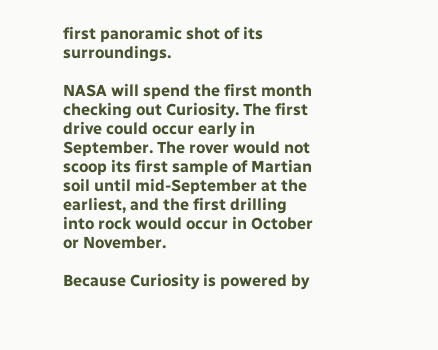first panoramic shot of its surroundings.

NASA will spend the first month checking out Curiosity. The first drive could occur early in September. The rover would not scoop its first sample of Martian soil until mid-September at the earliest, and the first drilling into rock would occur in October or November.

Because Curiosity is powered by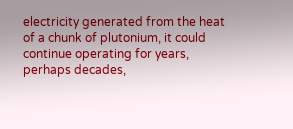electricity generated from the heat of a chunk of plutonium, it could continue operating for years, perhaps decades,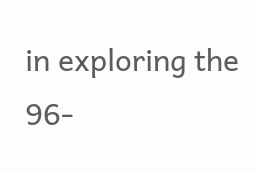in exploring the 96-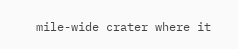mile-wide crater where it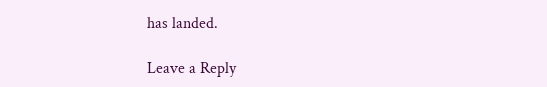has landed.

Leave a Reply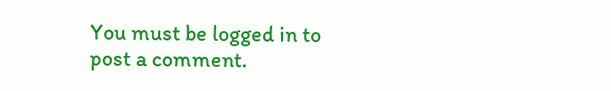You must be logged in to post a comment.